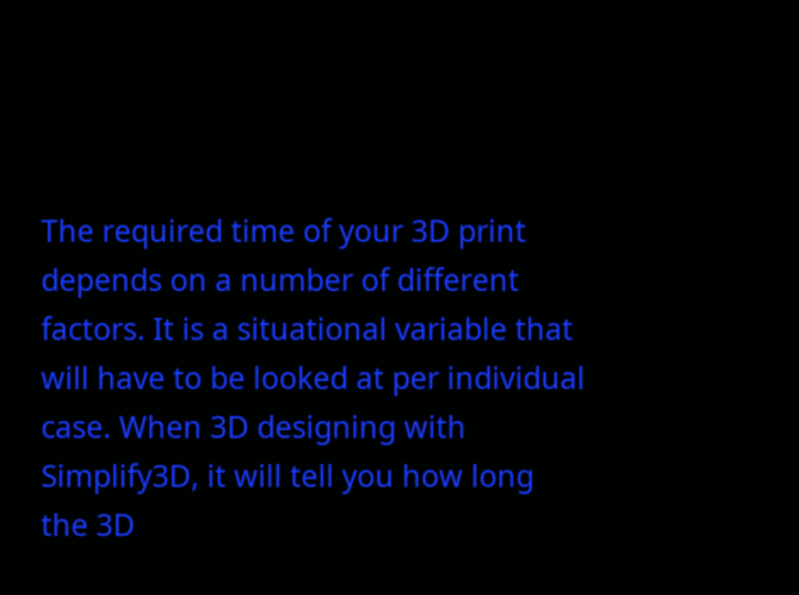The required time of your 3D print depends on a number of different factors. It is a situational variable that will have to be looked at per individual case. When 3D designing with Simplify3D, it will tell you how long the 3D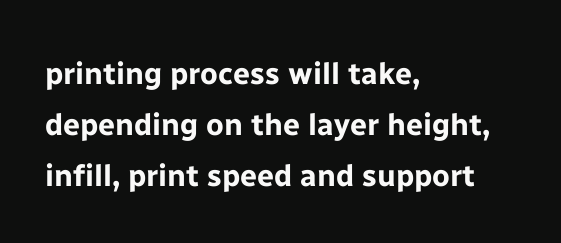printing process will take, depending on the layer height, infill, print speed and support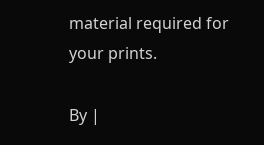material required for your prints.

By |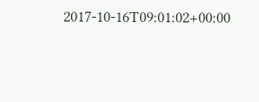2017-10-16T09:01:02+00:00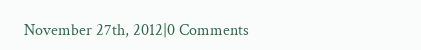November 27th, 2012|0 Comments